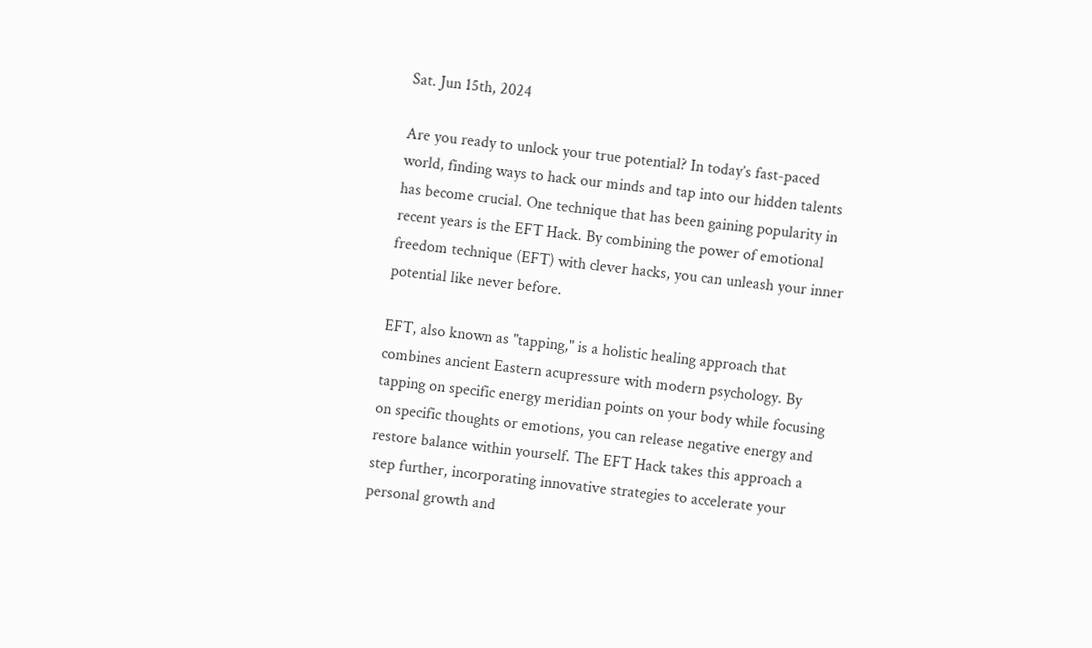Sat. Jun 15th, 2024

Are you ready to unlock your true potential? In today’s fast-paced world, finding ways to hack our minds and tap into our hidden talents has become crucial. One technique that has been gaining popularity in recent years is the EFT Hack. By combining the power of emotional freedom technique (EFT) with clever hacks, you can unleash your inner potential like never before.

EFT, also known as "tapping," is a holistic healing approach that combines ancient Eastern acupressure with modern psychology. By tapping on specific energy meridian points on your body while focusing on specific thoughts or emotions, you can release negative energy and restore balance within yourself. The EFT Hack takes this approach a step further, incorporating innovative strategies to accelerate your personal growth and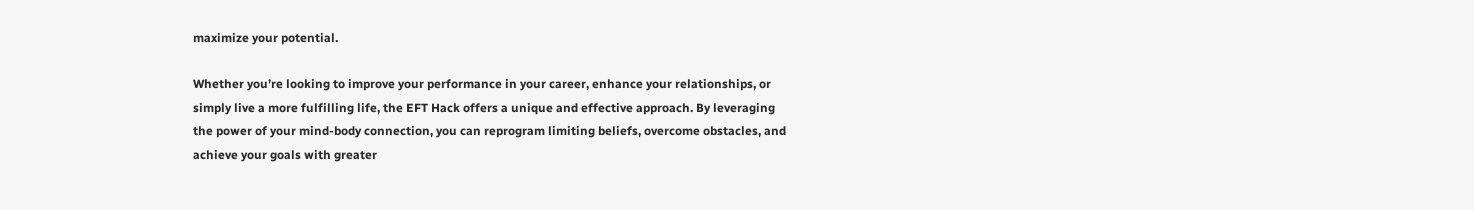maximize your potential.

Whether you’re looking to improve your performance in your career, enhance your relationships, or simply live a more fulfilling life, the EFT Hack offers a unique and effective approach. By leveraging the power of your mind-body connection, you can reprogram limiting beliefs, overcome obstacles, and achieve your goals with greater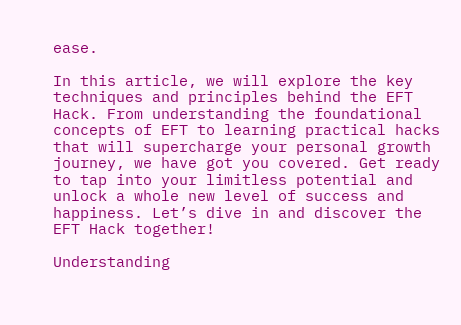ease.

In this article, we will explore the key techniques and principles behind the EFT Hack. From understanding the foundational concepts of EFT to learning practical hacks that will supercharge your personal growth journey, we have got you covered. Get ready to tap into your limitless potential and unlock a whole new level of success and happiness. Let’s dive in and discover the EFT Hack together!

Understanding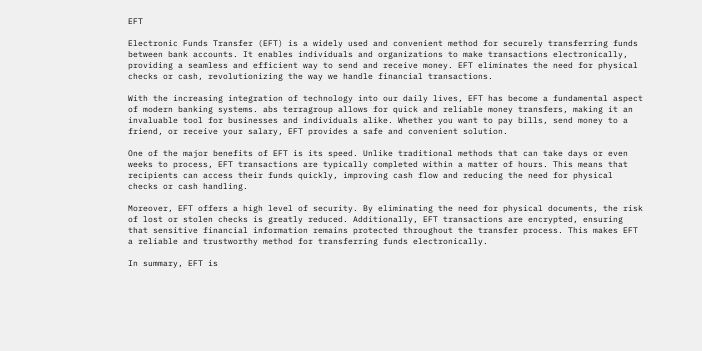EFT

Electronic Funds Transfer (EFT) is a widely used and convenient method for securely transferring funds between bank accounts. It enables individuals and organizations to make transactions electronically, providing a seamless and efficient way to send and receive money. EFT eliminates the need for physical checks or cash, revolutionizing the way we handle financial transactions.

With the increasing integration of technology into our daily lives, EFT has become a fundamental aspect of modern banking systems. abs terragroup allows for quick and reliable money transfers, making it an invaluable tool for businesses and individuals alike. Whether you want to pay bills, send money to a friend, or receive your salary, EFT provides a safe and convenient solution.

One of the major benefits of EFT is its speed. Unlike traditional methods that can take days or even weeks to process, EFT transactions are typically completed within a matter of hours. This means that recipients can access their funds quickly, improving cash flow and reducing the need for physical checks or cash handling.

Moreover, EFT offers a high level of security. By eliminating the need for physical documents, the risk of lost or stolen checks is greatly reduced. Additionally, EFT transactions are encrypted, ensuring that sensitive financial information remains protected throughout the transfer process. This makes EFT a reliable and trustworthy method for transferring funds electronically.

In summary, EFT is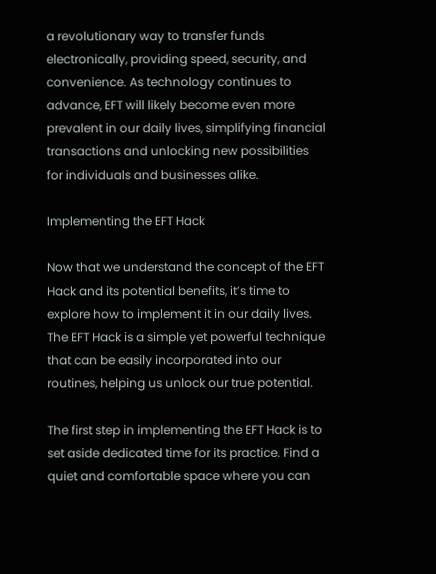a revolutionary way to transfer funds electronically, providing speed, security, and convenience. As technology continues to advance, EFT will likely become even more prevalent in our daily lives, simplifying financial transactions and unlocking new possibilities for individuals and businesses alike.

Implementing the EFT Hack

Now that we understand the concept of the EFT Hack and its potential benefits, it’s time to explore how to implement it in our daily lives. The EFT Hack is a simple yet powerful technique that can be easily incorporated into our routines, helping us unlock our true potential.

The first step in implementing the EFT Hack is to set aside dedicated time for its practice. Find a quiet and comfortable space where you can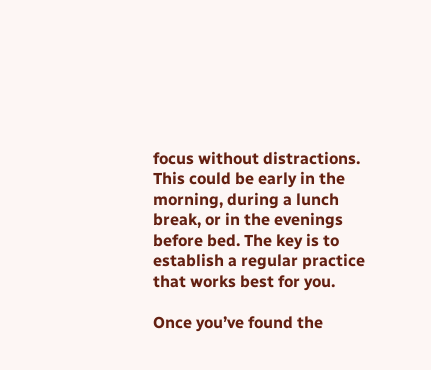focus without distractions. This could be early in the morning, during a lunch break, or in the evenings before bed. The key is to establish a regular practice that works best for you.

Once you’ve found the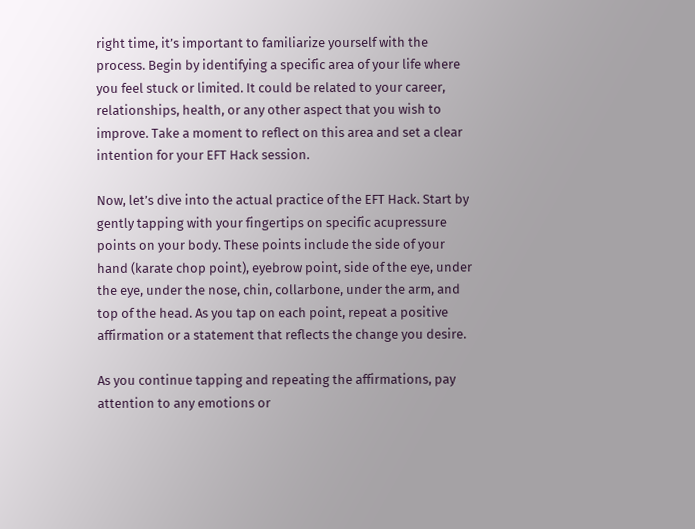right time, it’s important to familiarize yourself with the process. Begin by identifying a specific area of your life where you feel stuck or limited. It could be related to your career, relationships, health, or any other aspect that you wish to improve. Take a moment to reflect on this area and set a clear intention for your EFT Hack session.

Now, let’s dive into the actual practice of the EFT Hack. Start by gently tapping with your fingertips on specific acupressure points on your body. These points include the side of your hand (karate chop point), eyebrow point, side of the eye, under the eye, under the nose, chin, collarbone, under the arm, and top of the head. As you tap on each point, repeat a positive affirmation or a statement that reflects the change you desire.

As you continue tapping and repeating the affirmations, pay attention to any emotions or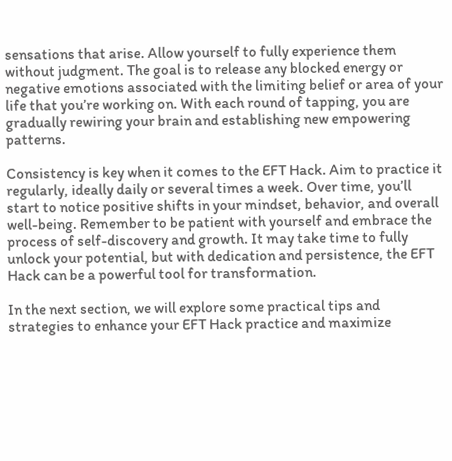sensations that arise. Allow yourself to fully experience them without judgment. The goal is to release any blocked energy or negative emotions associated with the limiting belief or area of your life that you’re working on. With each round of tapping, you are gradually rewiring your brain and establishing new empowering patterns.

Consistency is key when it comes to the EFT Hack. Aim to practice it regularly, ideally daily or several times a week. Over time, you’ll start to notice positive shifts in your mindset, behavior, and overall well-being. Remember to be patient with yourself and embrace the process of self-discovery and growth. It may take time to fully unlock your potential, but with dedication and persistence, the EFT Hack can be a powerful tool for transformation.

In the next section, we will explore some practical tips and strategies to enhance your EFT Hack practice and maximize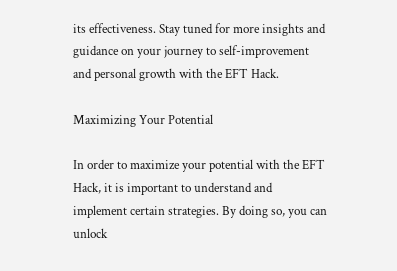its effectiveness. Stay tuned for more insights and guidance on your journey to self-improvement and personal growth with the EFT Hack.

Maximizing Your Potential

In order to maximize your potential with the EFT Hack, it is important to understand and implement certain strategies. By doing so, you can unlock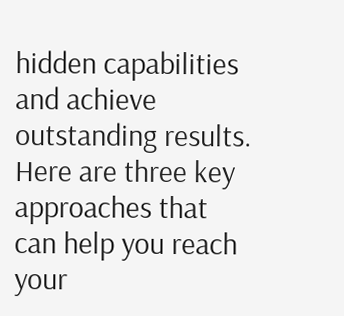hidden capabilities and achieve outstanding results. Here are three key approaches that can help you reach your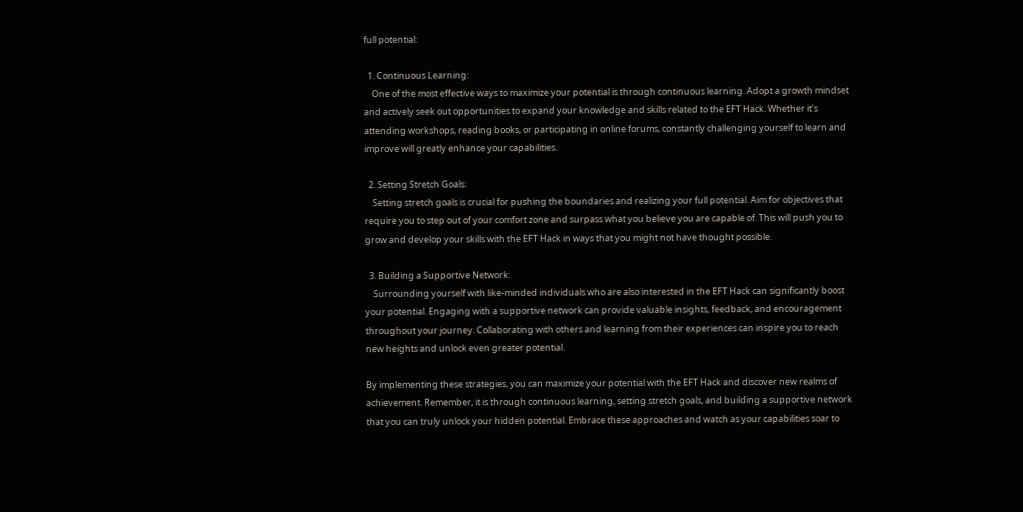full potential:

  1. Continuous Learning:
    One of the most effective ways to maximize your potential is through continuous learning. Adopt a growth mindset and actively seek out opportunities to expand your knowledge and skills related to the EFT Hack. Whether it’s attending workshops, reading books, or participating in online forums, constantly challenging yourself to learn and improve will greatly enhance your capabilities.

  2. Setting Stretch Goals:
    Setting stretch goals is crucial for pushing the boundaries and realizing your full potential. Aim for objectives that require you to step out of your comfort zone and surpass what you believe you are capable of. This will push you to grow and develop your skills with the EFT Hack in ways that you might not have thought possible.

  3. Building a Supportive Network:
    Surrounding yourself with like-minded individuals who are also interested in the EFT Hack can significantly boost your potential. Engaging with a supportive network can provide valuable insights, feedback, and encouragement throughout your journey. Collaborating with others and learning from their experiences can inspire you to reach new heights and unlock even greater potential.

By implementing these strategies, you can maximize your potential with the EFT Hack and discover new realms of achievement. Remember, it is through continuous learning, setting stretch goals, and building a supportive network that you can truly unlock your hidden potential. Embrace these approaches and watch as your capabilities soar to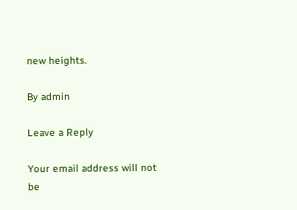new heights.

By admin

Leave a Reply

Your email address will not be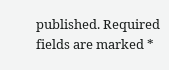published. Required fields are marked *